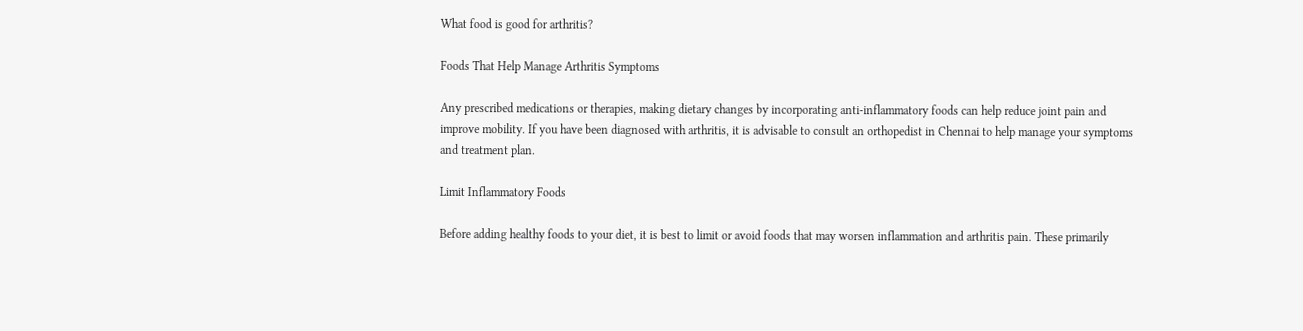What food is good for arthritis?

Foods That Help Manage Arthritis Symptoms

Any prescribed medications or therapies, making dietary changes by incorporating anti-inflammatory foods can help reduce joint pain and improve mobility. If you have been diagnosed with arthritis, it is advisable to consult an orthopedist in Chennai to help manage your symptoms and treatment plan.

Limit Inflammatory Foods

Before adding healthy foods to your diet, it is best to limit or avoid foods that may worsen inflammation and arthritis pain. These primarily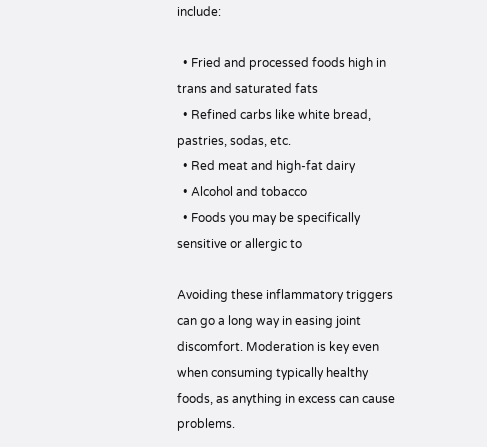include:

  • Fried and processed foods high in trans and saturated fats
  • Refined carbs like white bread, pastries, sodas, etc.
  • Red meat and high-fat dairy
  • Alcohol and tobacco
  • Foods you may be specifically sensitive or allergic to

Avoiding these inflammatory triggers can go a long way in easing joint discomfort. Moderation is key even when consuming typically healthy foods, as anything in excess can cause problems.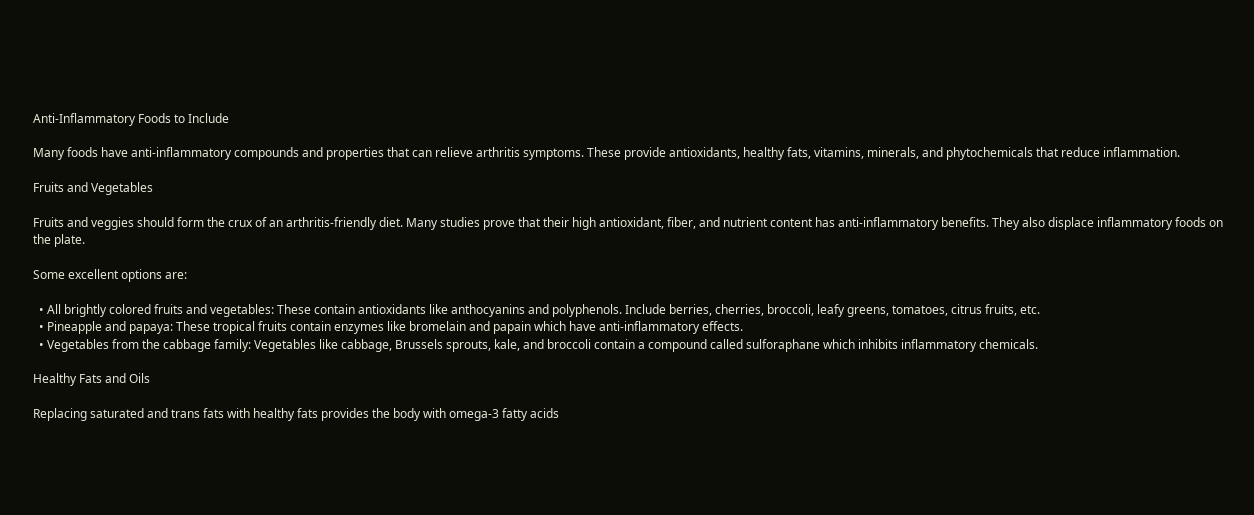Anti-Inflammatory Foods to Include

Many foods have anti-inflammatory compounds and properties that can relieve arthritis symptoms. These provide antioxidants, healthy fats, vitamins, minerals, and phytochemicals that reduce inflammation.

Fruits and Vegetables

Fruits and veggies should form the crux of an arthritis-friendly diet. Many studies prove that their high antioxidant, fiber, and nutrient content has anti-inflammatory benefits. They also displace inflammatory foods on the plate.

Some excellent options are:

  • All brightly colored fruits and vegetables: These contain antioxidants like anthocyanins and polyphenols. Include berries, cherries, broccoli, leafy greens, tomatoes, citrus fruits, etc.
  • Pineapple and papaya: These tropical fruits contain enzymes like bromelain and papain which have anti-inflammatory effects.
  • Vegetables from the cabbage family: Vegetables like cabbage, Brussels sprouts, kale, and broccoli contain a compound called sulforaphane which inhibits inflammatory chemicals.

Healthy Fats and Oils

Replacing saturated and trans fats with healthy fats provides the body with omega-3 fatty acids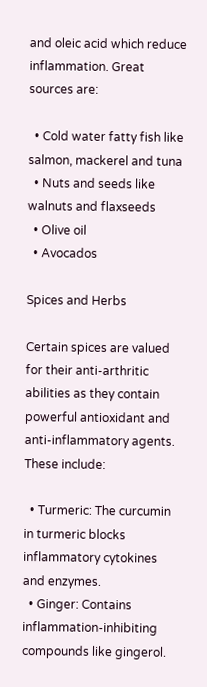and oleic acid which reduce inflammation. Great sources are:

  • Cold water fatty fish like salmon, mackerel and tuna
  • Nuts and seeds like walnuts and flaxseeds
  • Olive oil
  • Avocados

Spices and Herbs

Certain spices are valued for their anti-arthritic abilities as they contain powerful antioxidant and anti-inflammatory agents. These include:

  • Turmeric: The curcumin in turmeric blocks inflammatory cytokines and enzymes.
  • Ginger: Contains inflammation-inhibiting compounds like gingerol.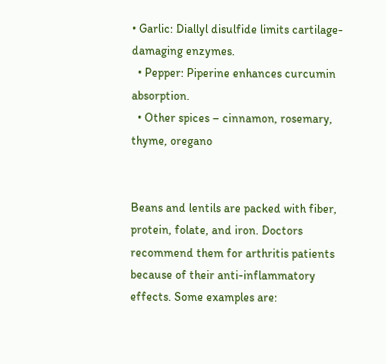• Garlic: Diallyl disulfide limits cartilage-damaging enzymes.
  • Pepper: Piperine enhances curcumin absorption.
  • Other spices – cinnamon, rosemary, thyme, oregano


Beans and lentils are packed with fiber, protein, folate, and iron. Doctors recommend them for arthritis patients because of their anti-inflammatory effects. Some examples are: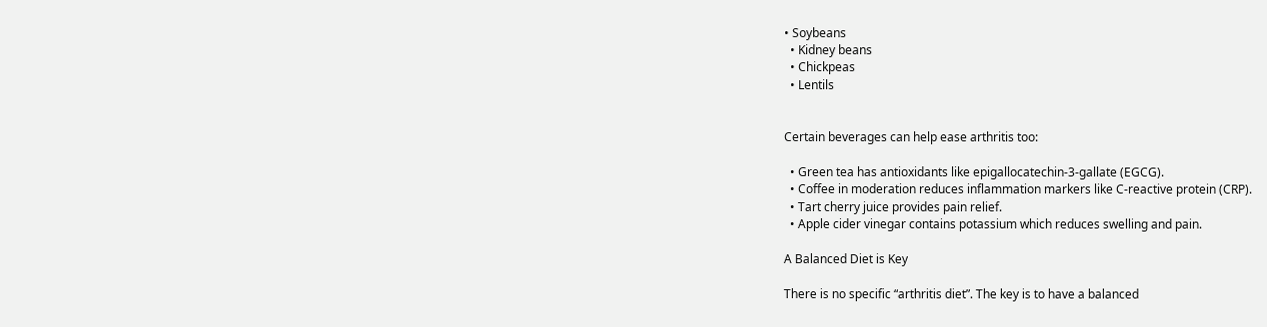• Soybeans
  • Kidney beans
  • Chickpeas
  • Lentils


Certain beverages can help ease arthritis too:

  • Green tea has antioxidants like epigallocatechin-3-gallate (EGCG).
  • Coffee in moderation reduces inflammation markers like C-reactive protein (CRP).
  • Tart cherry juice provides pain relief.
  • Apple cider vinegar contains potassium which reduces swelling and pain.

A Balanced Diet is Key

There is no specific “arthritis diet”. The key is to have a balanced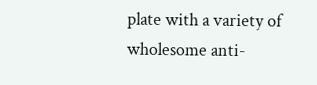plate with a variety of wholesome anti-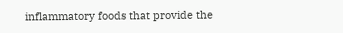inflammatory foods that provide the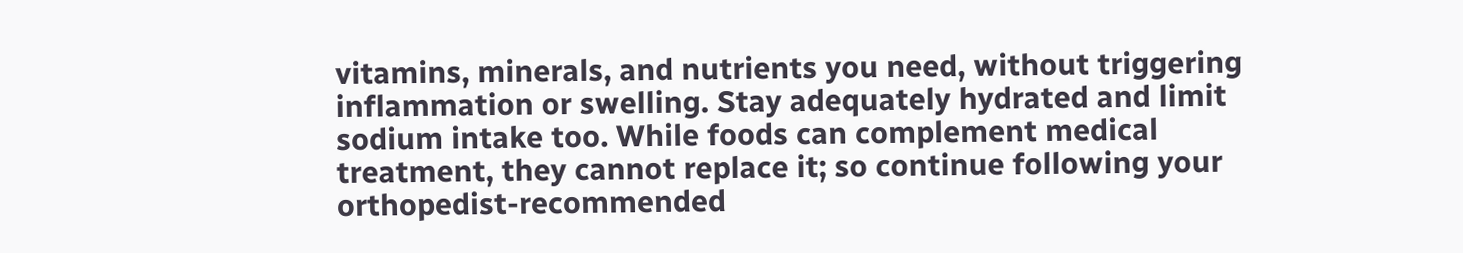vitamins, minerals, and nutrients you need, without triggering inflammation or swelling. Stay adequately hydrated and limit sodium intake too. While foods can complement medical treatment, they cannot replace it; so continue following your orthopedist-recommended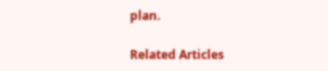plan.

Related Articles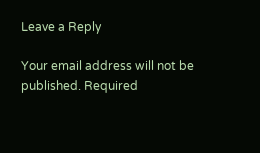Leave a Reply

Your email address will not be published. Required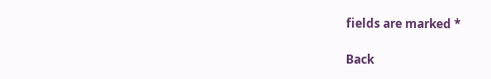fields are marked *

Back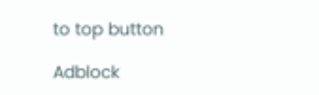to top button

Adblock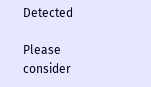Detected

Please consider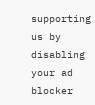supporting us by disabling your ad blocker